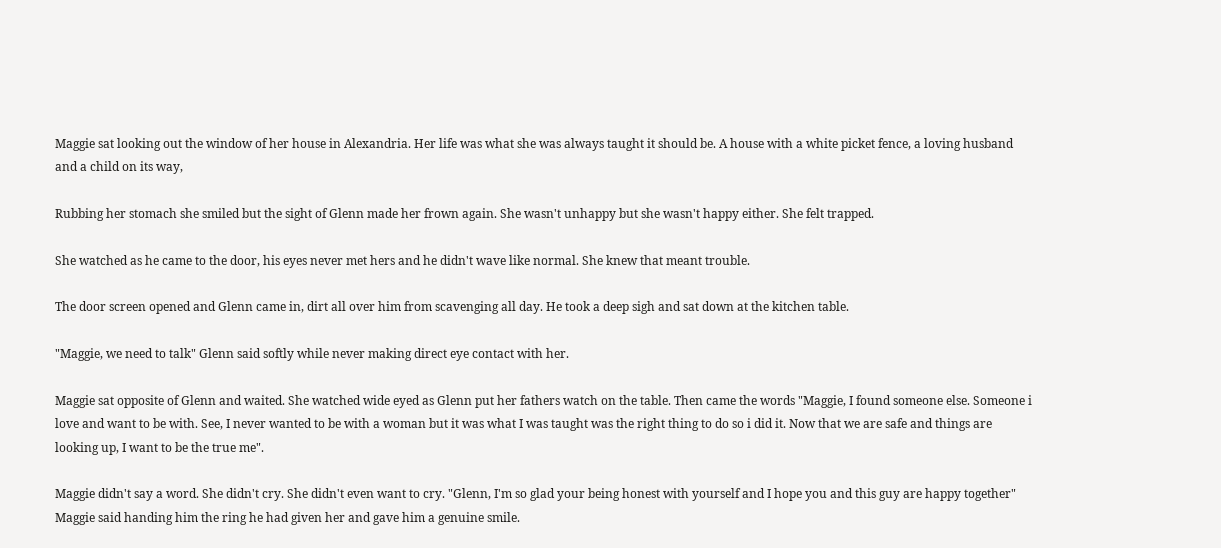Maggie sat looking out the window of her house in Alexandria. Her life was what she was always taught it should be. A house with a white picket fence, a loving husband and a child on its way,

Rubbing her stomach she smiled but the sight of Glenn made her frown again. She wasn't unhappy but she wasn't happy either. She felt trapped.

She watched as he came to the door, his eyes never met hers and he didn't wave like normal. She knew that meant trouble.

The door screen opened and Glenn came in, dirt all over him from scavenging all day. He took a deep sigh and sat down at the kitchen table.

"Maggie, we need to talk" Glenn said softly while never making direct eye contact with her.

Maggie sat opposite of Glenn and waited. She watched wide eyed as Glenn put her fathers watch on the table. Then came the words "Maggie, I found someone else. Someone i love and want to be with. See, I never wanted to be with a woman but it was what I was taught was the right thing to do so i did it. Now that we are safe and things are looking up, I want to be the true me".

Maggie didn't say a word. She didn't cry. She didn't even want to cry. "Glenn, I'm so glad your being honest with yourself and I hope you and this guy are happy together" Maggie said handing him the ring he had given her and gave him a genuine smile.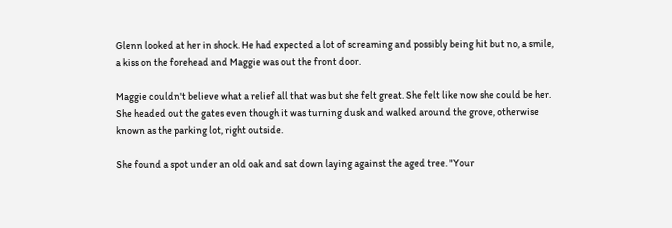Glenn looked at her in shock. He had expected a lot of screaming and possibly being hit but no, a smile, a kiss on the forehead and Maggie was out the front door.

Maggie couldn't believe what a relief all that was but she felt great. She felt like now she could be her. She headed out the gates even though it was turning dusk and walked around the grove, otherwise known as the parking lot, right outside.

She found a spot under an old oak and sat down laying against the aged tree. "Your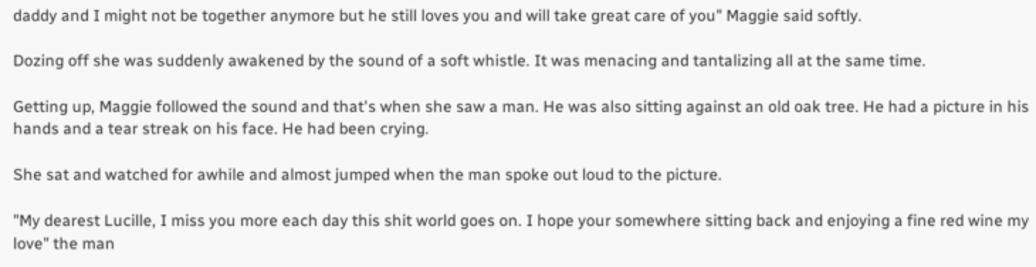daddy and I might not be together anymore but he still loves you and will take great care of you" Maggie said softly.

Dozing off she was suddenly awakened by the sound of a soft whistle. It was menacing and tantalizing all at the same time.

Getting up, Maggie followed the sound and that's when she saw a man. He was also sitting against an old oak tree. He had a picture in his hands and a tear streak on his face. He had been crying.

She sat and watched for awhile and almost jumped when the man spoke out loud to the picture.

"My dearest Lucille, I miss you more each day this shit world goes on. I hope your somewhere sitting back and enjoying a fine red wine my love" the man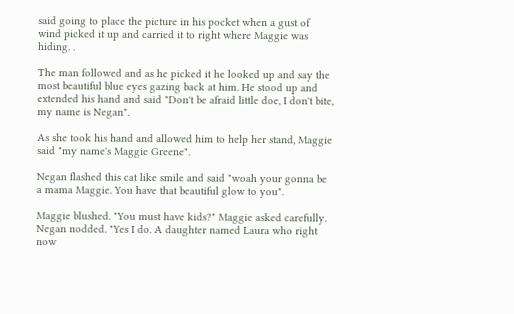said going to place the picture in his pocket when a gust of wind picked it up and carried it to right where Maggie was hiding. .

The man followed and as he picked it he looked up and say the most beautiful blue eyes gazing back at him. He stood up and extended his hand and said "Don't be afraid little doe, I don't bite, my name is Negan".

As she took his hand and allowed him to help her stand, Maggie said "my name's Maggie Greene".

Negan flashed this cat like smile and said "woah your gonna be a mama Maggie. You have that beautiful glow to you".

Maggie blushed. "You must have kids?" Maggie asked carefully. Negan nodded. "Yes I do. A daughter named Laura who right now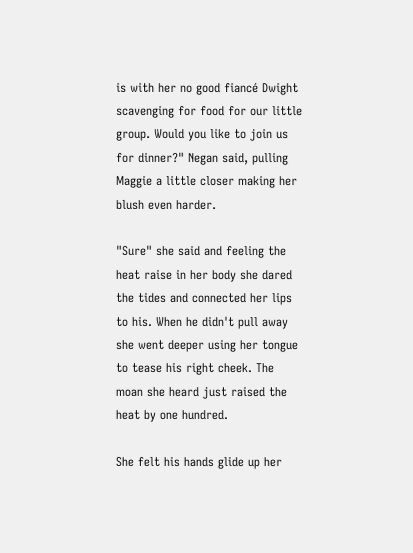is with her no good fiancé Dwight scavenging for food for our little group. Would you like to join us for dinner?" Negan said, pulling Maggie a little closer making her blush even harder.

"Sure" she said and feeling the heat raise in her body she dared the tides and connected her lips to his. When he didn't pull away she went deeper using her tongue to tease his right cheek. The moan she heard just raised the heat by one hundred.

She felt his hands glide up her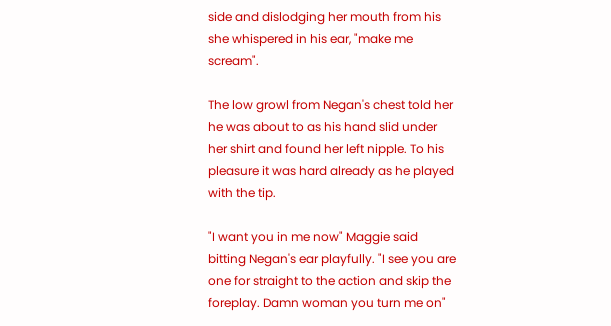side and dislodging her mouth from his she whispered in his ear, "make me scream".

The low growl from Negan's chest told her he was about to as his hand slid under her shirt and found her left nipple. To his pleasure it was hard already as he played with the tip.

"I want you in me now" Maggie said bitting Negan's ear playfully. "I see you are one for straight to the action and skip the foreplay. Damn woman you turn me on"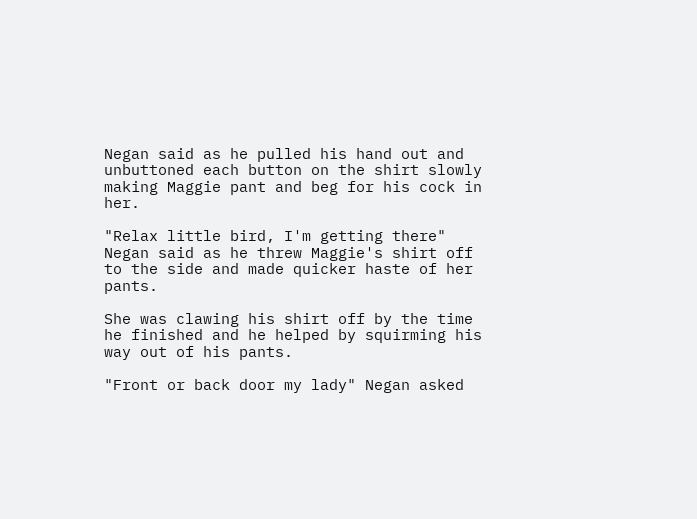Negan said as he pulled his hand out and unbuttoned each button on the shirt slowly making Maggie pant and beg for his cock in her.

"Relax little bird, I'm getting there" Negan said as he threw Maggie's shirt off to the side and made quicker haste of her pants.

She was clawing his shirt off by the time he finished and he helped by squirming his way out of his pants.

"Front or back door my lady" Negan asked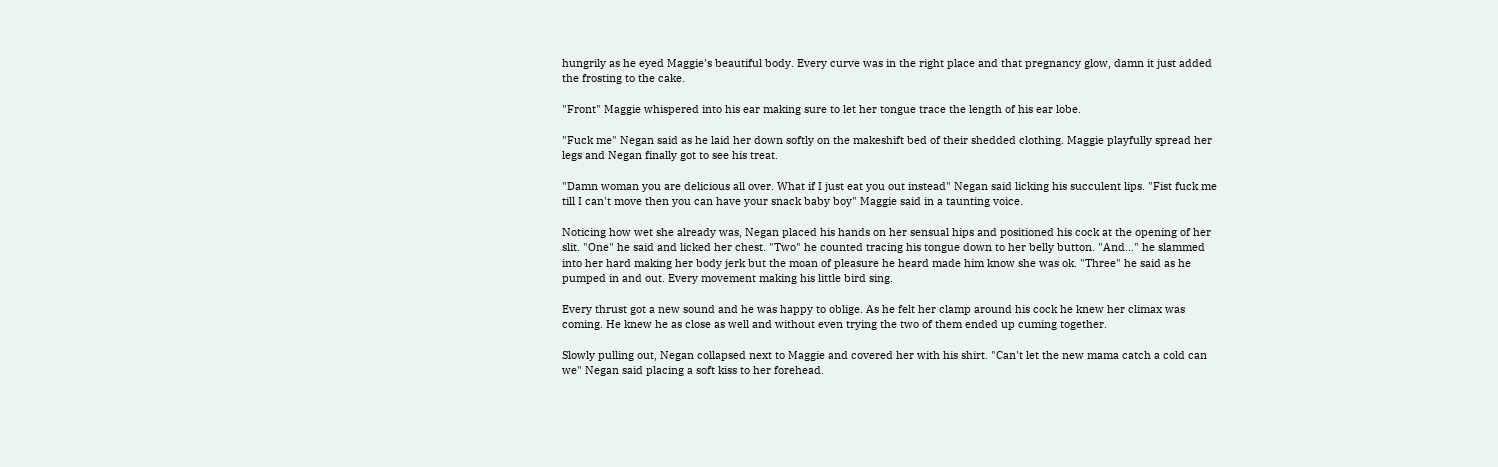hungrily as he eyed Maggie's beautiful body. Every curve was in the right place and that pregnancy glow, damn it just added the frosting to the cake.

"Front" Maggie whispered into his ear making sure to let her tongue trace the length of his ear lobe.

"Fuck me" Negan said as he laid her down softly on the makeshift bed of their shedded clothing. Maggie playfully spread her legs and Negan finally got to see his treat.

"Damn woman you are delicious all over. What if I just eat you out instead" Negan said licking his succulent lips. "Fist fuck me till I can't move then you can have your snack baby boy" Maggie said in a taunting voice.

Noticing how wet she already was, Negan placed his hands on her sensual hips and positioned his cock at the opening of her slit. "One" he said and licked her chest. "Two" he counted tracing his tongue down to her belly button. "And…" he slammed into her hard making her body jerk but the moan of pleasure he heard made him know she was ok. "Three" he said as he pumped in and out. Every movement making his little bird sing.

Every thrust got a new sound and he was happy to oblige. As he felt her clamp around his cock he knew her climax was coming. He knew he as close as well and without even trying the two of them ended up cuming together.

Slowly pulling out, Negan collapsed next to Maggie and covered her with his shirt. "Can't let the new mama catch a cold can we" Negan said placing a soft kiss to her forehead.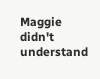Maggie didn't understand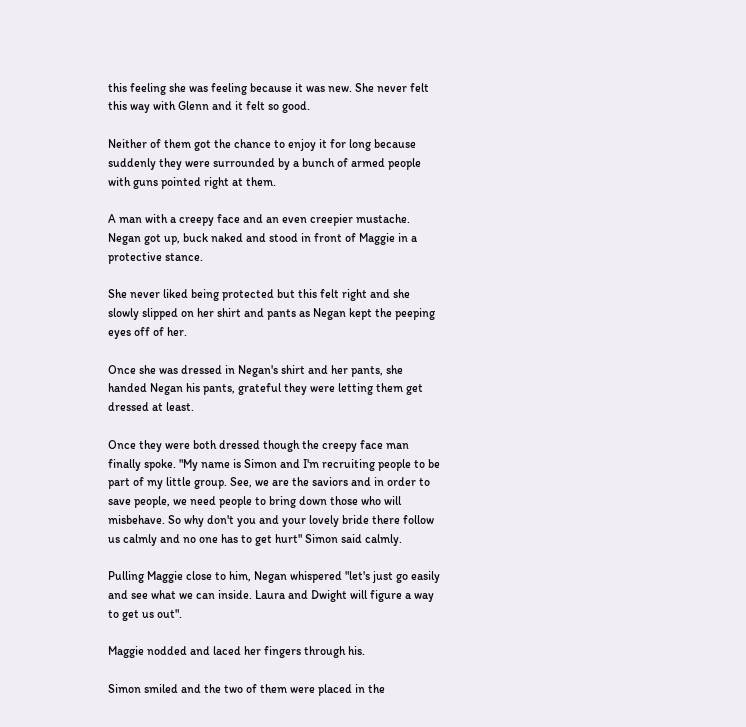this feeling she was feeling because it was new. She never felt this way with Glenn and it felt so good.

Neither of them got the chance to enjoy it for long because suddenly they were surrounded by a bunch of armed people with guns pointed right at them.

A man with a creepy face and an even creepier mustache. Negan got up, buck naked and stood in front of Maggie in a protective stance.

She never liked being protected but this felt right and she slowly slipped on her shirt and pants as Negan kept the peeping eyes off of her.

Once she was dressed in Negan's shirt and her pants, she handed Negan his pants, grateful they were letting them get dressed at least.

Once they were both dressed though the creepy face man finally spoke. "My name is Simon and I'm recruiting people to be part of my little group. See, we are the saviors and in order to save people, we need people to bring down those who will misbehave. So why don't you and your lovely bride there follow us calmly and no one has to get hurt" Simon said calmly.

Pulling Maggie close to him, Negan whispered "let's just go easily and see what we can inside. Laura and Dwight will figure a way to get us out".

Maggie nodded and laced her fingers through his.

Simon smiled and the two of them were placed in the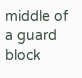middle of a guard block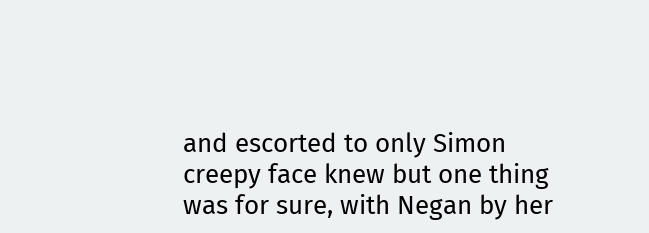and escorted to only Simon creepy face knew but one thing was for sure, with Negan by her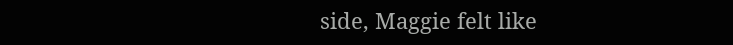side, Maggie felt like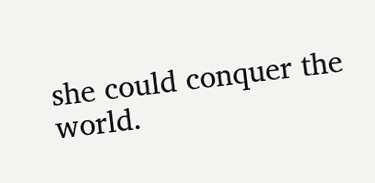she could conquer the world.